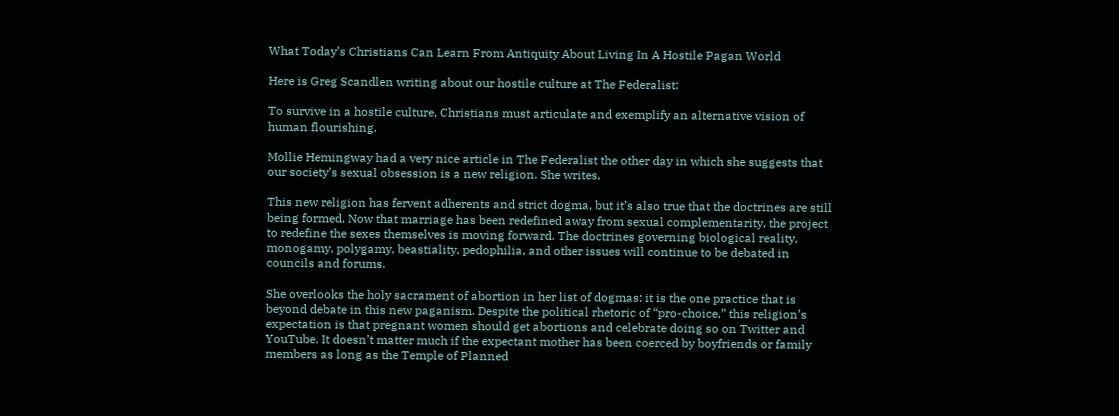What Today’s Christians Can Learn From Antiquity About Living In A Hostile Pagan World

Here is Greg Scandlen writing about our hostile culture at The Federalist:

To survive in a hostile culture, Christians must articulate and exemplify an alternative vision of human flourishing.

Mollie Hemingway had a very nice article in The Federalist the other day in which she suggests that our society’s sexual obsession is a new religion. She writes,

This new religion has fervent adherents and strict dogma, but it’s also true that the doctrines are still being formed. Now that marriage has been redefined away from sexual complementarity, the project to redefine the sexes themselves is moving forward. The doctrines governing biological reality, monogamy, polygamy, beastiality, pedophilia, and other issues will continue to be debated in councils and forums.

She overlooks the holy sacrament of abortion in her list of dogmas: it is the one practice that is beyond debate in this new paganism. Despite the political rhetoric of “pro-choice,” this religion’s expectation is that pregnant women should get abortions and celebrate doing so on Twitter and YouTube. It doesn’t matter much if the expectant mother has been coerced by boyfriends or family members as long as the Temple of Planned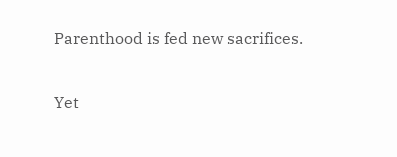Parenthood is fed new sacrifices.

Yet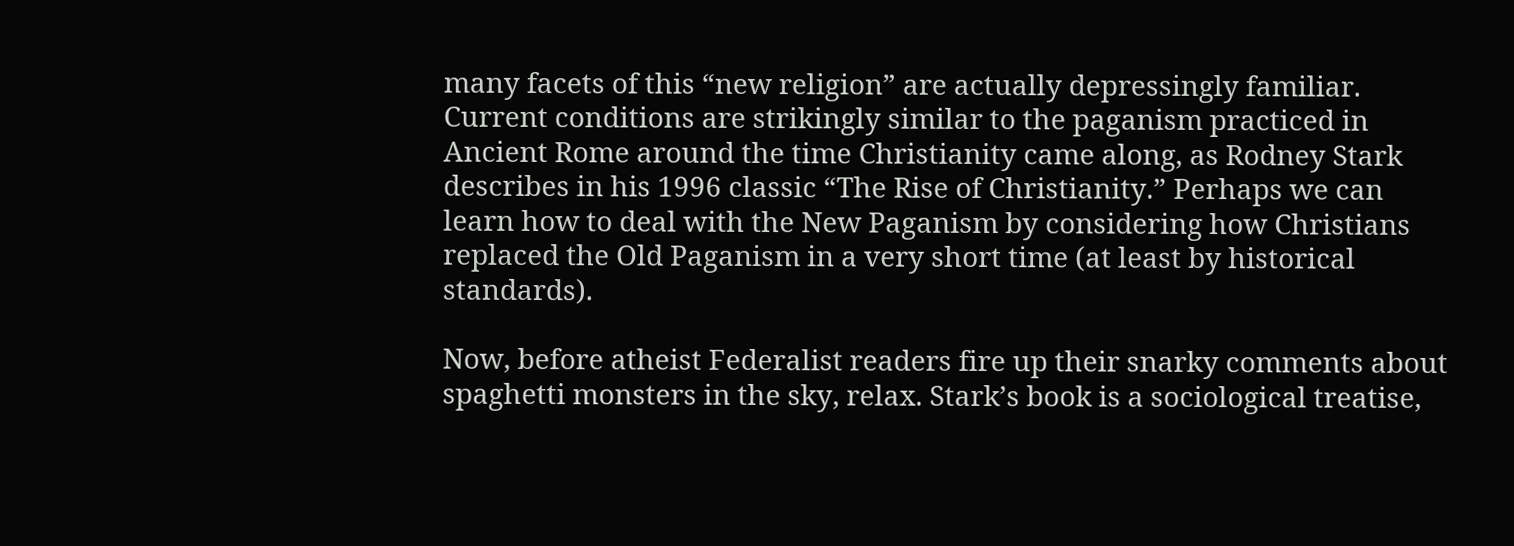many facets of this “new religion” are actually depressingly familiar. Current conditions are strikingly similar to the paganism practiced in Ancient Rome around the time Christianity came along, as Rodney Stark describes in his 1996 classic “The Rise of Christianity.” Perhaps we can learn how to deal with the New Paganism by considering how Christians replaced the Old Paganism in a very short time (at least by historical standards).

Now, before atheist Federalist readers fire up their snarky comments about spaghetti monsters in the sky, relax. Stark’s book is a sociological treatise,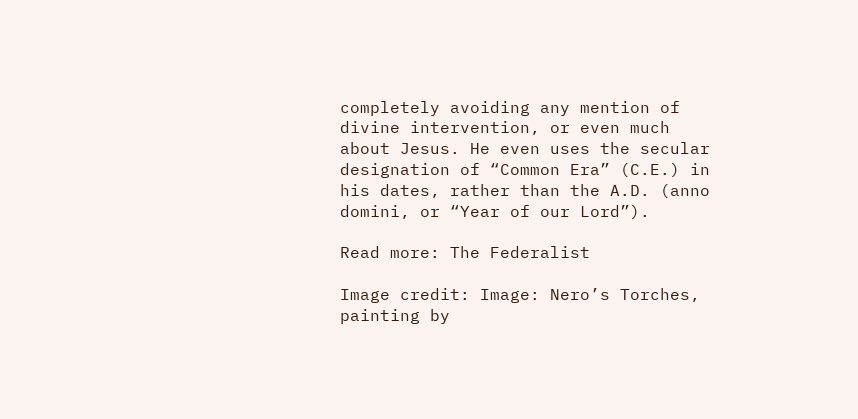completely avoiding any mention of divine intervention, or even much about Jesus. He even uses the secular designation of “Common Era” (C.E.) in his dates, rather than the A.D. (anno domini, or “Year of our Lord”).

Read more: The Federalist

Image credit: Image: Nero’s Torches, painting by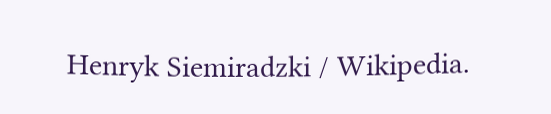Henryk Siemiradzki / Wikipedia.